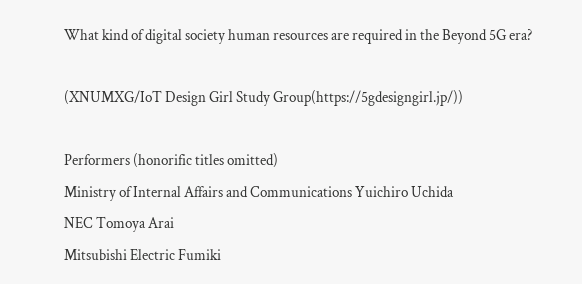What kind of digital society human resources are required in the Beyond 5G era?

(XNUMXG/IoT Design Girl Study Group(https://5gdesigngirl.jp/))

Performers (honorific titles omitted)
Ministry of Internal Affairs and Communications Yuichiro Uchida
NEC Tomoya Arai
Mitsubishi Electric Fumiki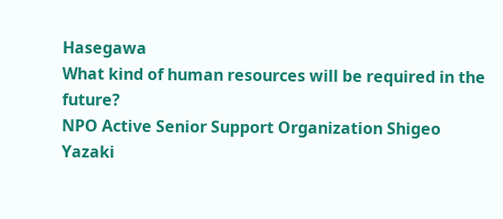Hasegawa
What kind of human resources will be required in the future?
NPO Active Senior Support Organization Shigeo Yazaki